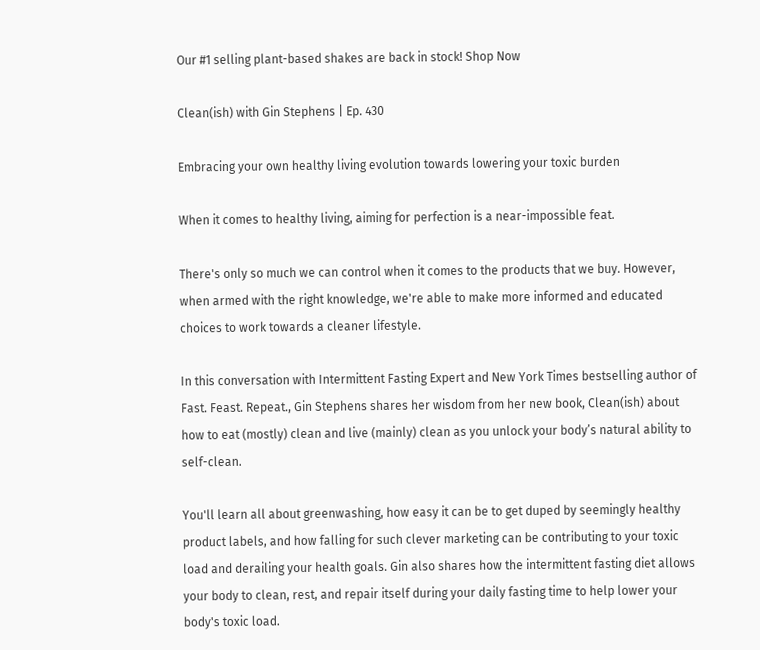Our #1 selling plant-based shakes are back in stock! Shop Now

Clean(ish) with Gin Stephens | Ep. 430

Embracing your own healthy living evolution towards lowering your toxic burden

When it comes to healthy living, aiming for perfection is a near-impossible feat.

There's only so much we can control when it comes to the products that we buy. However, when armed with the right knowledge, we're able to make more informed and educated choices to work towards a cleaner lifestyle.

In this conversation with Intermittent Fasting Expert and New York Times bestselling author of Fast. Feast. Repeat., Gin Stephens shares her wisdom from her new book, Clean(ish) about how to eat (mostly) clean and live (mainly) clean as you unlock your body’s natural ability to self-clean.

You'll learn all about greenwashing, how easy it can be to get duped by seemingly healthy product labels, and how falling for such clever marketing can be contributing to your toxic load and derailing your health goals. Gin also shares how the intermittent fasting diet allows your body to clean, rest, and repair itself during your daily fasting time to help lower your body's toxic load.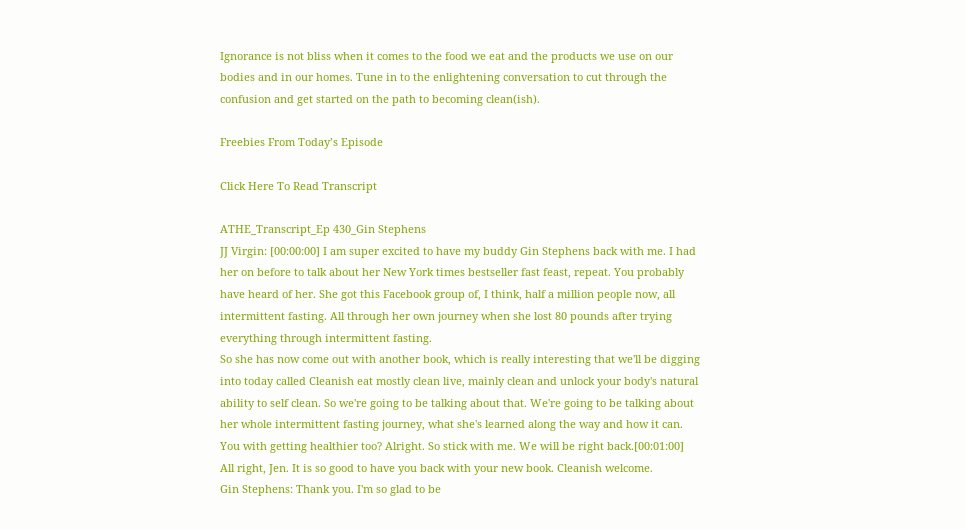Ignorance is not bliss when it comes to the food we eat and the products we use on our bodies and in our homes. Tune in to the enlightening conversation to cut through the confusion and get started on the path to becoming clean(ish).

Freebies From Today’s Episode

Click Here To Read Transcript

ATHE_Transcript_Ep 430_Gin Stephens
JJ Virgin: [00:00:00] I am super excited to have my buddy Gin Stephens back with me. I had her on before to talk about her New York times bestseller fast feast, repeat. You probably have heard of her. She got this Facebook group of, I think, half a million people now, all intermittent fasting. All through her own journey when she lost 80 pounds after trying everything through intermittent fasting.
So she has now come out with another book, which is really interesting that we'll be digging into today called Cleanish eat mostly clean live, mainly clean and unlock your body's natural ability to self clean. So we're going to be talking about that. We're going to be talking about her whole intermittent fasting journey, what she's learned along the way and how it can.
You with getting healthier too? Alright. So stick with me. We will be right back.[00:01:00]
All right, Jen. It is so good to have you back with your new book. Cleanish welcome.
Gin Stephens: Thank you. I'm so glad to be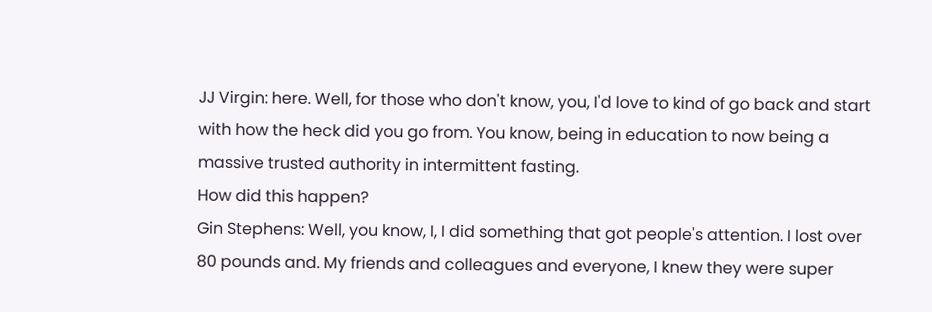JJ Virgin: here. Well, for those who don't know, you, I'd love to kind of go back and start with how the heck did you go from. You know, being in education to now being a massive trusted authority in intermittent fasting.
How did this happen?
Gin Stephens: Well, you know, I, I did something that got people's attention. I lost over 80 pounds and. My friends and colleagues and everyone, I knew they were super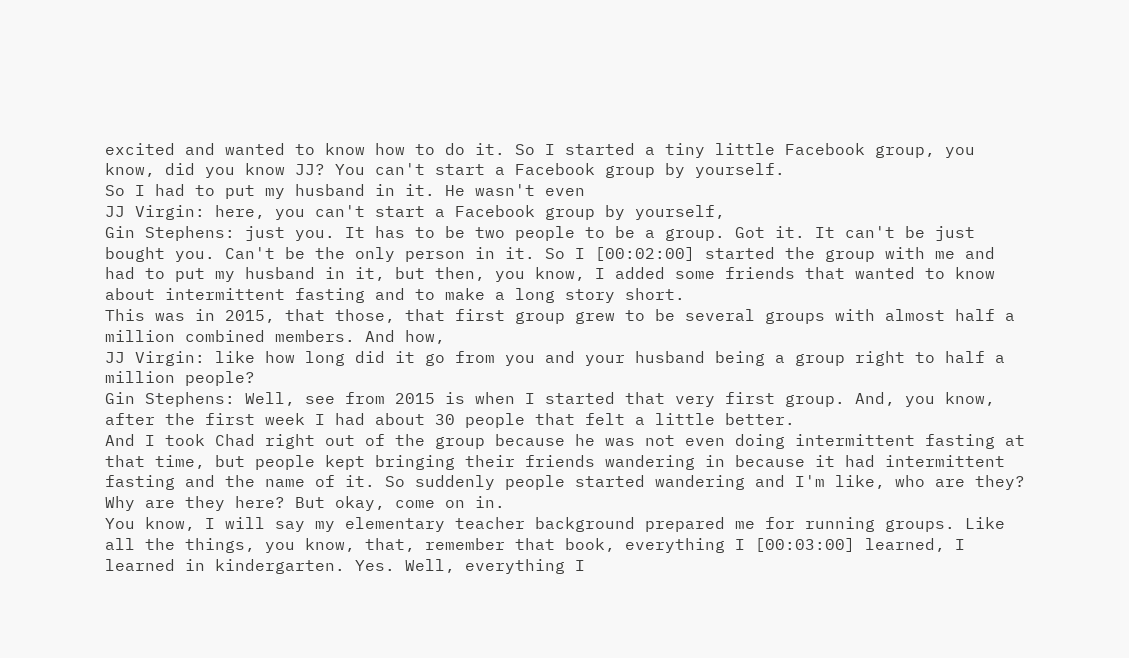excited and wanted to know how to do it. So I started a tiny little Facebook group, you know, did you know JJ? You can't start a Facebook group by yourself.
So I had to put my husband in it. He wasn't even
JJ Virgin: here, you can't start a Facebook group by yourself,
Gin Stephens: just you. It has to be two people to be a group. Got it. It can't be just bought you. Can't be the only person in it. So I [00:02:00] started the group with me and had to put my husband in it, but then, you know, I added some friends that wanted to know about intermittent fasting and to make a long story short.
This was in 2015, that those, that first group grew to be several groups with almost half a million combined members. And how,
JJ Virgin: like how long did it go from you and your husband being a group right to half a million people?
Gin Stephens: Well, see from 2015 is when I started that very first group. And, you know, after the first week I had about 30 people that felt a little better.
And I took Chad right out of the group because he was not even doing intermittent fasting at that time, but people kept bringing their friends wandering in because it had intermittent fasting and the name of it. So suddenly people started wandering and I'm like, who are they? Why are they here? But okay, come on in.
You know, I will say my elementary teacher background prepared me for running groups. Like all the things, you know, that, remember that book, everything I [00:03:00] learned, I learned in kindergarten. Yes. Well, everything I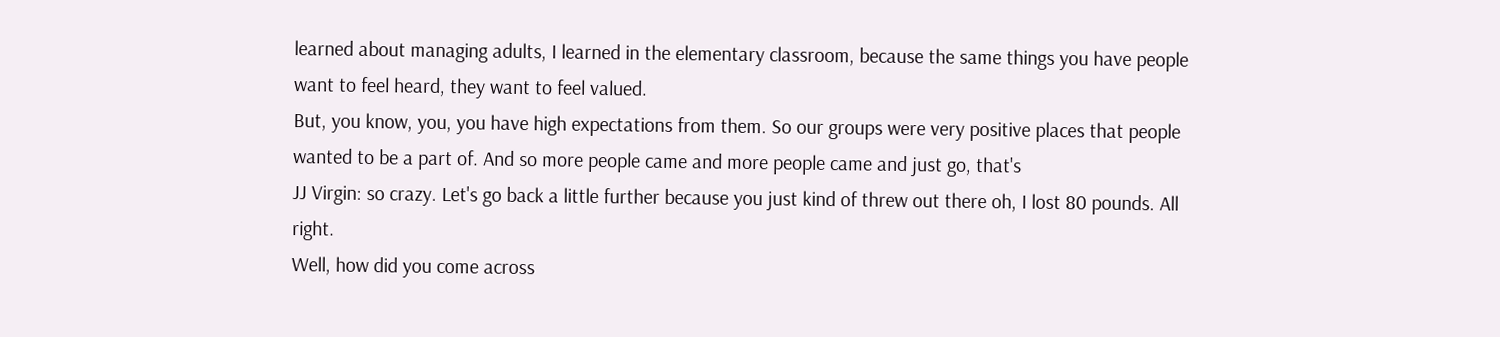learned about managing adults, I learned in the elementary classroom, because the same things you have people want to feel heard, they want to feel valued.
But, you know, you, you have high expectations from them. So our groups were very positive places that people wanted to be a part of. And so more people came and more people came and just go, that's
JJ Virgin: so crazy. Let's go back a little further because you just kind of threw out there oh, I lost 80 pounds. All right.
Well, how did you come across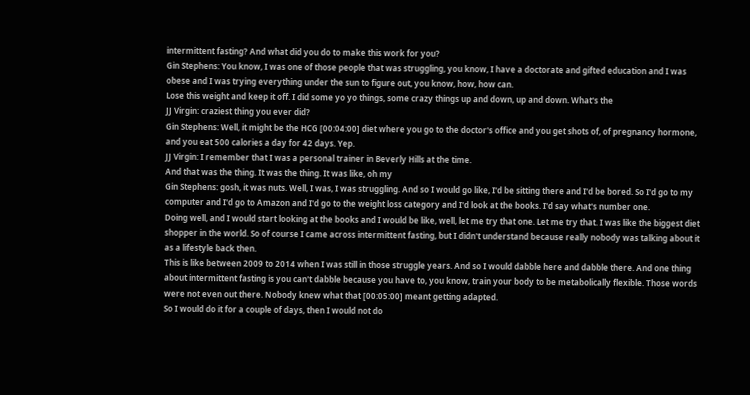intermittent fasting? And what did you do to make this work for you?
Gin Stephens: You know, I was one of those people that was struggling, you know, I have a doctorate and gifted education and I was obese and I was trying everything under the sun to figure out, you know, how, how can.
Lose this weight and keep it off. I did some yo yo things, some crazy things up and down, up and down. What's the
JJ Virgin: craziest thing you ever did?
Gin Stephens: Well, it might be the HCG [00:04:00] diet where you go to the doctor's office and you get shots of, of pregnancy hormone, and you eat 500 calories a day for 42 days. Yep.
JJ Virgin: I remember that I was a personal trainer in Beverly Hills at the time.
And that was the thing. It was the thing. It was like, oh my
Gin Stephens: gosh, it was nuts. Well, I was, I was struggling. And so I would go like, I'd be sitting there and I'd be bored. So I'd go to my computer and I'd go to Amazon and I'd go to the weight loss category and I'd look at the books. I'd say what's number one.
Doing well, and I would start looking at the books and I would be like, well, let me try that one. Let me try that. I was like the biggest diet shopper in the world. So of course I came across intermittent fasting, but I didn't understand because really nobody was talking about it as a lifestyle back then.
This is like between 2009 to 2014 when I was still in those struggle years. And so I would dabble here and dabble there. And one thing about intermittent fasting is you can't dabble because you have to, you know, train your body to be metabolically flexible. Those words were not even out there. Nobody knew what that [00:05:00] meant getting adapted.
So I would do it for a couple of days, then I would not do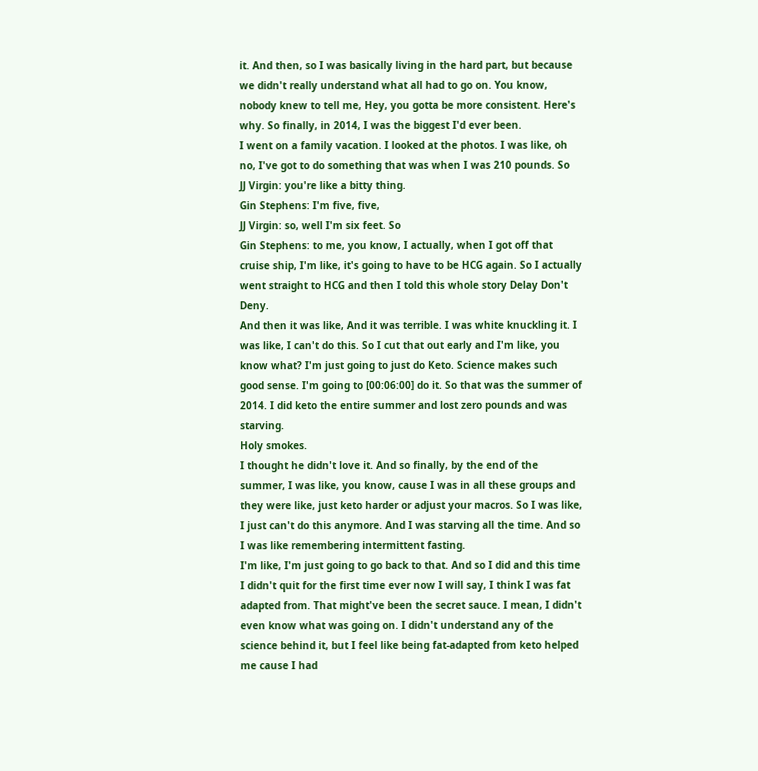it. And then, so I was basically living in the hard part, but because we didn't really understand what all had to go on. You know, nobody knew to tell me, Hey, you gotta be more consistent. Here's why. So finally, in 2014, I was the biggest I'd ever been.
I went on a family vacation. I looked at the photos. I was like, oh no, I've got to do something that was when I was 210 pounds. So
JJ Virgin: you're like a bitty thing.
Gin Stephens: I'm five, five,
JJ Virgin: so, well I'm six feet. So
Gin Stephens: to me, you know, I actually, when I got off that cruise ship, I'm like, it's going to have to be HCG again. So I actually went straight to HCG and then I told this whole story Delay Don't Deny.
And then it was like, And it was terrible. I was white knuckling it. I was like, I can't do this. So I cut that out early and I'm like, you know what? I'm just going to just do Keto. Science makes such good sense. I'm going to [00:06:00] do it. So that was the summer of 2014. I did keto the entire summer and lost zero pounds and was starving.
Holy smokes.
I thought he didn't love it. And so finally, by the end of the summer, I was like, you know, cause I was in all these groups and they were like, just keto harder or adjust your macros. So I was like, I just can't do this anymore. And I was starving all the time. And so I was like remembering intermittent fasting.
I'm like, I'm just going to go back to that. And so I did and this time I didn't quit for the first time ever now I will say, I think I was fat adapted from. That might've been the secret sauce. I mean, I didn't even know what was going on. I didn't understand any of the science behind it, but I feel like being fat-adapted from keto helped me cause I had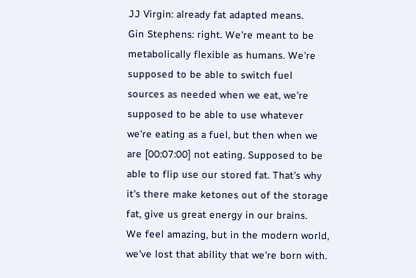JJ Virgin: already fat adapted means.
Gin Stephens: right. We're meant to be metabolically flexible as humans. We're supposed to be able to switch fuel sources as needed when we eat, we're supposed to be able to use whatever we're eating as a fuel, but then when we are [00:07:00] not eating. Supposed to be able to flip use our stored fat. That's why it's there make ketones out of the storage fat, give us great energy in our brains.
We feel amazing, but in the modern world, we've lost that ability that we're born with.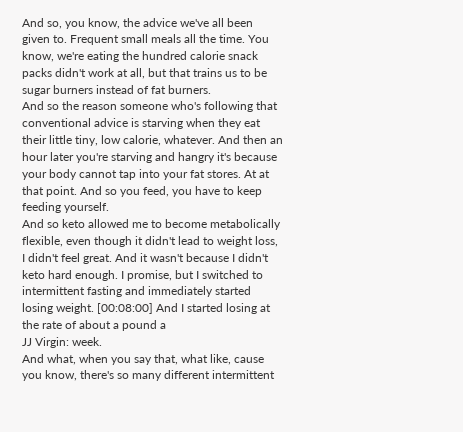And so, you know, the advice we've all been given to. Frequent small meals all the time. You know, we're eating the hundred calorie snack packs didn't work at all, but that trains us to be sugar burners instead of fat burners.
And so the reason someone who's following that conventional advice is starving when they eat their little tiny, low calorie, whatever. And then an hour later you're starving and hangry it's because your body cannot tap into your fat stores. At at that point. And so you feed, you have to keep feeding yourself.
And so keto allowed me to become metabolically flexible, even though it didn't lead to weight loss, I didn't feel great. And it wasn't because I didn't keto hard enough. I promise, but I switched to intermittent fasting and immediately started losing weight. [00:08:00] And I started losing at the rate of about a pound a
JJ Virgin: week.
And what, when you say that, what like, cause you know, there's so many different intermittent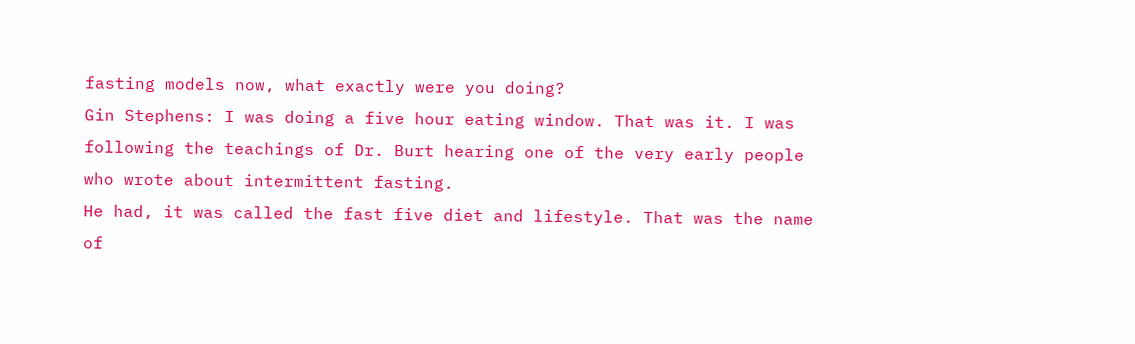fasting models now, what exactly were you doing?
Gin Stephens: I was doing a five hour eating window. That was it. I was following the teachings of Dr. Burt hearing one of the very early people who wrote about intermittent fasting.
He had, it was called the fast five diet and lifestyle. That was the name of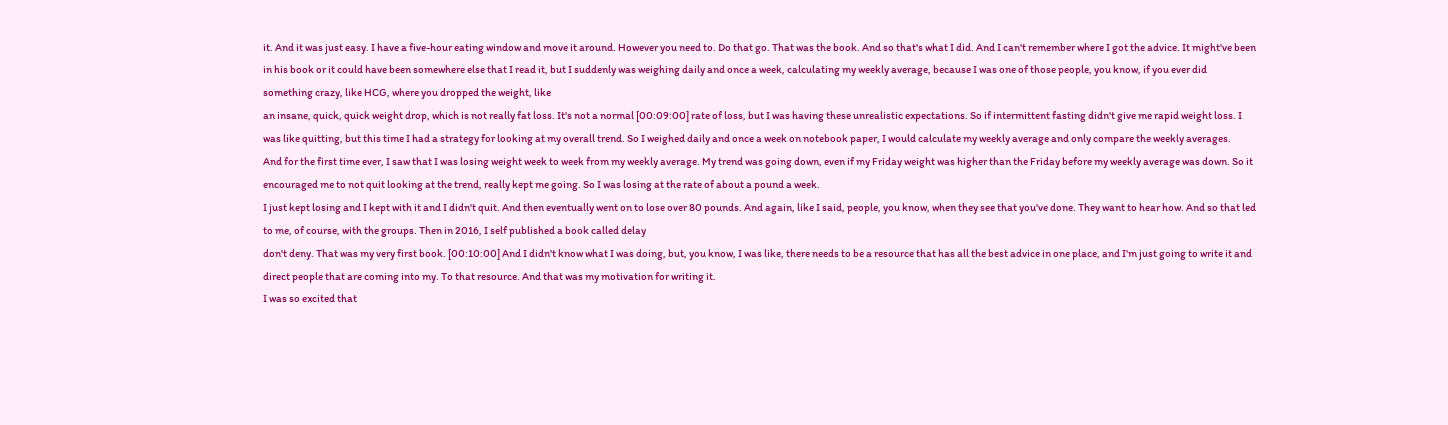it. And it was just easy. I have a five-hour eating window and move it around. However you need to. Do that go. That was the book. And so that's what I did. And I can't remember where I got the advice. It might've been in his book or it could have been somewhere else that I read it, but I suddenly was weighing daily and once a week, calculating my weekly average, because I was one of those people, you know, if you ever did something crazy, like HCG, where you dropped the weight, like
an insane, quick, quick weight drop, which is not really fat loss. It's not a normal [00:09:00] rate of loss, but I was having these unrealistic expectations. So if intermittent fasting didn't give me rapid weight loss. I was like quitting, but this time I had a strategy for looking at my overall trend. So I weighed daily and once a week on notebook paper, I would calculate my weekly average and only compare the weekly averages.
And for the first time ever, I saw that I was losing weight week to week from my weekly average. My trend was going down, even if my Friday weight was higher than the Friday before my weekly average was down. So it encouraged me to not quit looking at the trend, really kept me going. So I was losing at the rate of about a pound a week.
I just kept losing and I kept with it and I didn't quit. And then eventually went on to lose over 80 pounds. And again, like I said, people, you know, when they see that you've done. They want to hear how. And so that led to me, of course, with the groups. Then in 2016, I self published a book called delay
don't deny. That was my very first book. [00:10:00] And I didn't know what I was doing, but, you know, I was like, there needs to be a resource that has all the best advice in one place, and I'm just going to write it and direct people that are coming into my. To that resource. And that was my motivation for writing it.
I was so excited that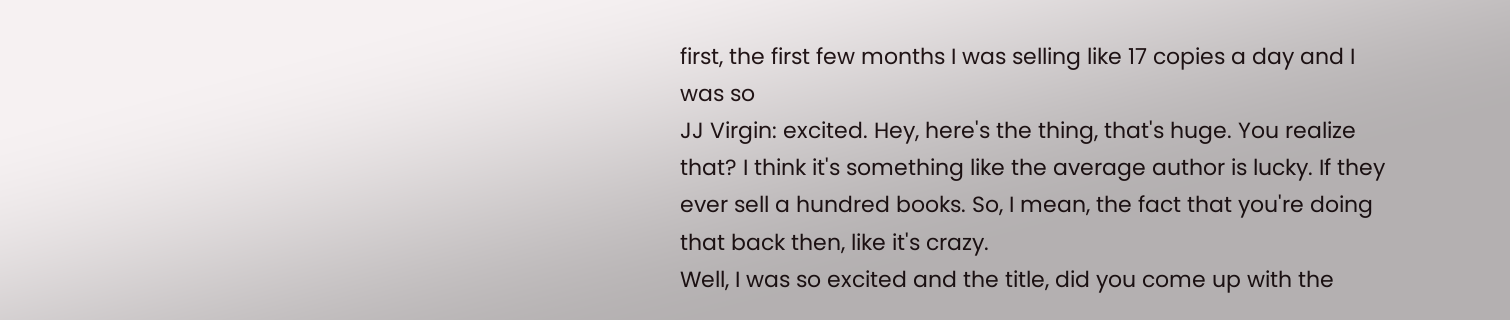first, the first few months I was selling like 17 copies a day and I was so
JJ Virgin: excited. Hey, here's the thing, that's huge. You realize that? I think it's something like the average author is lucky. If they ever sell a hundred books. So, I mean, the fact that you're doing that back then, like it's crazy.
Well, I was so excited and the title, did you come up with the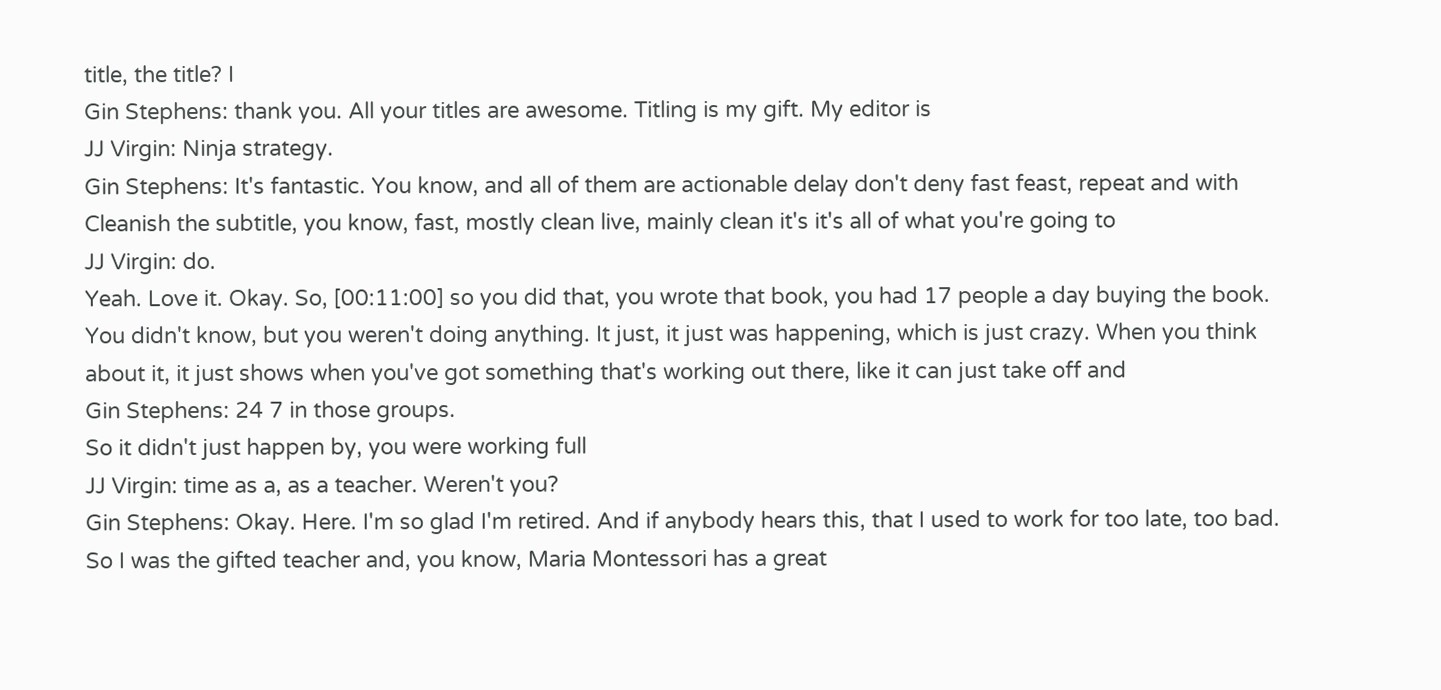title, the title? I
Gin Stephens: thank you. All your titles are awesome. Titling is my gift. My editor is
JJ Virgin: Ninja strategy.
Gin Stephens: It's fantastic. You know, and all of them are actionable delay don't deny fast feast, repeat and with Cleanish the subtitle, you know, fast, mostly clean live, mainly clean it's it's all of what you're going to
JJ Virgin: do.
Yeah. Love it. Okay. So, [00:11:00] so you did that, you wrote that book, you had 17 people a day buying the book. You didn't know, but you weren't doing anything. It just, it just was happening, which is just crazy. When you think about it, it just shows when you've got something that's working out there, like it can just take off and
Gin Stephens: 24 7 in those groups.
So it didn't just happen by, you were working full
JJ Virgin: time as a, as a teacher. Weren't you?
Gin Stephens: Okay. Here. I'm so glad I'm retired. And if anybody hears this, that I used to work for too late, too bad. So I was the gifted teacher and, you know, Maria Montessori has a great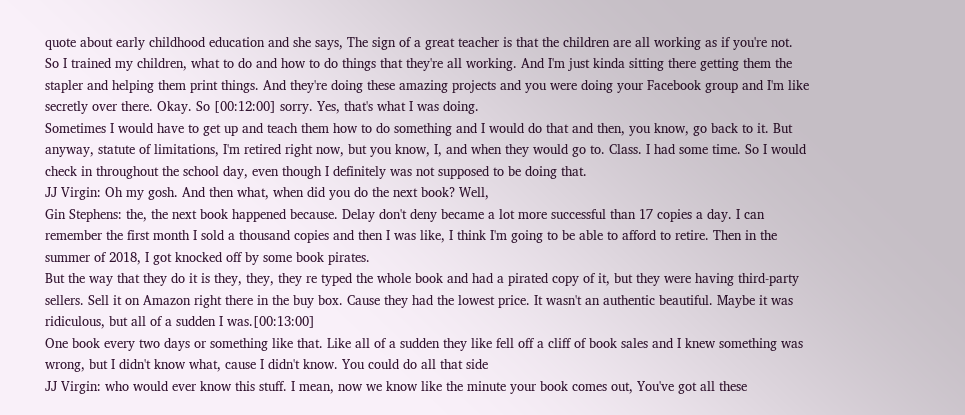quote about early childhood education and she says, The sign of a great teacher is that the children are all working as if you're not.
So I trained my children, what to do and how to do things that they're all working. And I'm just kinda sitting there getting them the stapler and helping them print things. And they're doing these amazing projects and you were doing your Facebook group and I'm like secretly over there. Okay. So [00:12:00] sorry. Yes, that's what I was doing.
Sometimes I would have to get up and teach them how to do something and I would do that and then, you know, go back to it. But anyway, statute of limitations, I'm retired right now, but you know, I, and when they would go to. Class. I had some time. So I would check in throughout the school day, even though I definitely was not supposed to be doing that.
JJ Virgin: Oh my gosh. And then what, when did you do the next book? Well,
Gin Stephens: the, the next book happened because. Delay don't deny became a lot more successful than 17 copies a day. I can remember the first month I sold a thousand copies and then I was like, I think I'm going to be able to afford to retire. Then in the summer of 2018, I got knocked off by some book pirates.
But the way that they do it is they, they, they re typed the whole book and had a pirated copy of it, but they were having third-party sellers. Sell it on Amazon right there in the buy box. Cause they had the lowest price. It wasn't an authentic beautiful. Maybe it was ridiculous, but all of a sudden I was.[00:13:00]
One book every two days or something like that. Like all of a sudden they like fell off a cliff of book sales and I knew something was wrong, but I didn't know what, cause I didn't know. You could do all that side
JJ Virgin: who would ever know this stuff. I mean, now we know like the minute your book comes out, You've got all these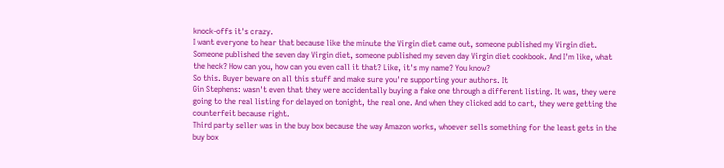knock-offs it's crazy.
I want everyone to hear that because like the minute the Virgin diet came out, someone published my Virgin diet. Someone published the seven day Virgin diet, someone published my seven day Virgin diet cookbook. And I'm like, what the heck? How can you, how can you even call it that? Like, it's my name? You know?
So this. Buyer beware on all this stuff and make sure you're supporting your authors. It
Gin Stephens: wasn't even that they were accidentally buying a fake one through a different listing. It was, they were going to the real listing for delayed on tonight, the real one. And when they clicked add to cart, they were getting the counterfeit because right.
Third party seller was in the buy box because the way Amazon works, whoever sells something for the least gets in the buy box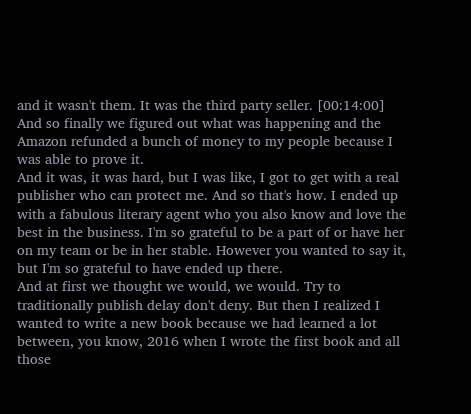and it wasn't them. It was the third party seller. [00:14:00] And so finally we figured out what was happening and the Amazon refunded a bunch of money to my people because I was able to prove it.
And it was, it was hard, but I was like, I got to get with a real publisher who can protect me. And so that's how. I ended up with a fabulous literary agent who you also know and love the best in the business. I'm so grateful to be a part of or have her on my team or be in her stable. However you wanted to say it, but I'm so grateful to have ended up there.
And at first we thought we would, we would. Try to traditionally publish delay don't deny. But then I realized I wanted to write a new book because we had learned a lot between, you know, 2016 when I wrote the first book and all those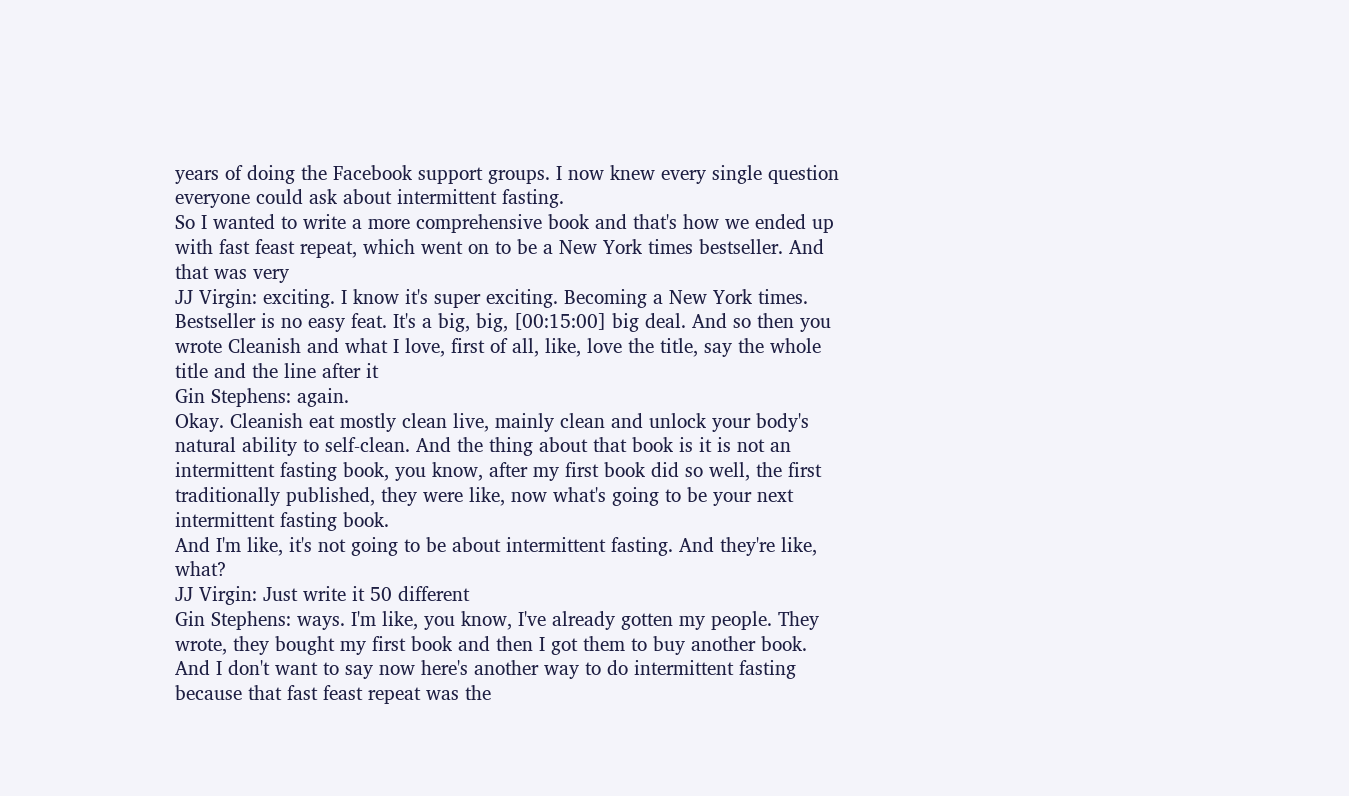years of doing the Facebook support groups. I now knew every single question everyone could ask about intermittent fasting.
So I wanted to write a more comprehensive book and that's how we ended up with fast feast repeat, which went on to be a New York times bestseller. And that was very
JJ Virgin: exciting. I know it's super exciting. Becoming a New York times. Bestseller is no easy feat. It's a big, big, [00:15:00] big deal. And so then you wrote Cleanish and what I love, first of all, like, love the title, say the whole title and the line after it
Gin Stephens: again.
Okay. Cleanish eat mostly clean live, mainly clean and unlock your body's natural ability to self-clean. And the thing about that book is it is not an intermittent fasting book, you know, after my first book did so well, the first traditionally published, they were like, now what's going to be your next intermittent fasting book.
And I'm like, it's not going to be about intermittent fasting. And they're like, what?
JJ Virgin: Just write it 50 different
Gin Stephens: ways. I'm like, you know, I've already gotten my people. They wrote, they bought my first book and then I got them to buy another book. And I don't want to say now here's another way to do intermittent fasting because that fast feast repeat was the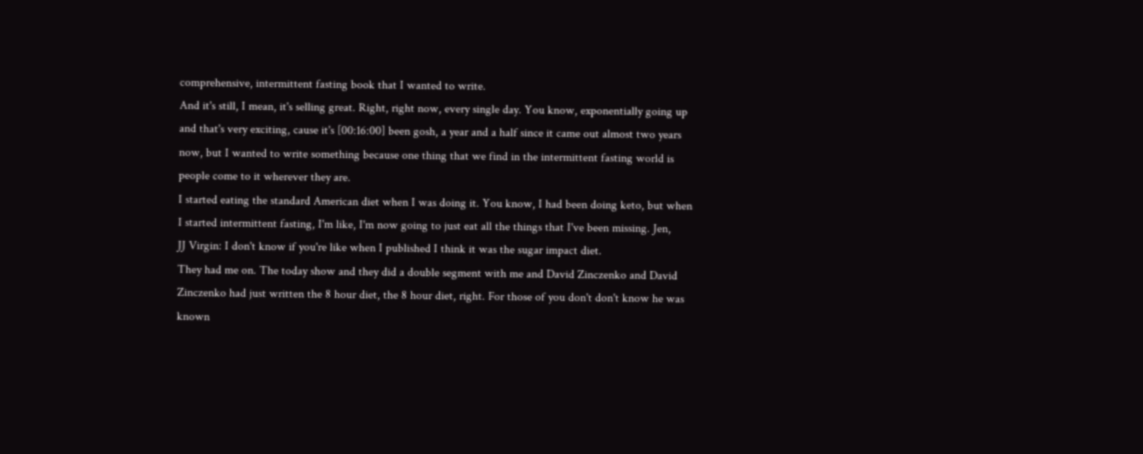comprehensive, intermittent fasting book that I wanted to write.
And it's still, I mean, it's selling great. Right, right now, every single day. You know, exponentially going up and that's very exciting, cause it's [00:16:00] been gosh, a year and a half since it came out almost two years now, but I wanted to write something because one thing that we find in the intermittent fasting world is people come to it wherever they are.
I started eating the standard American diet when I was doing it. You know, I had been doing keto, but when I started intermittent fasting, I'm like, I'm now going to just eat all the things that I've been missing. Jen,
JJ Virgin: I don't know if you're like when I published I think it was the sugar impact diet.
They had me on. The today show and they did a double segment with me and David Zinczenko and David Zinczenko had just written the 8 hour diet, the 8 hour diet, right. For those of you don't don't know he was known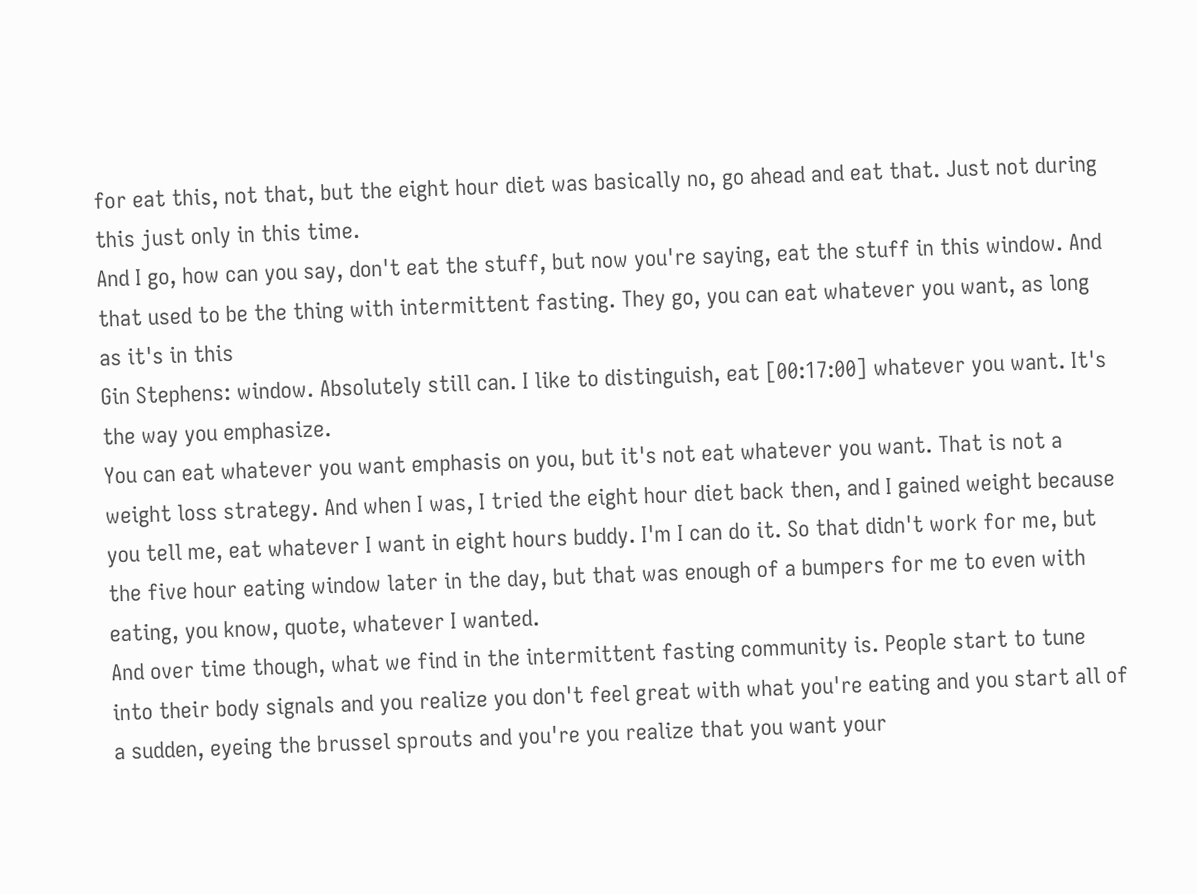for eat this, not that, but the eight hour diet was basically no, go ahead and eat that. Just not during this just only in this time.
And I go, how can you say, don't eat the stuff, but now you're saying, eat the stuff in this window. And that used to be the thing with intermittent fasting. They go, you can eat whatever you want, as long as it's in this
Gin Stephens: window. Absolutely still can. I like to distinguish, eat [00:17:00] whatever you want. It's the way you emphasize.
You can eat whatever you want emphasis on you, but it's not eat whatever you want. That is not a weight loss strategy. And when I was, I tried the eight hour diet back then, and I gained weight because you tell me, eat whatever I want in eight hours buddy. I'm I can do it. So that didn't work for me, but the five hour eating window later in the day, but that was enough of a bumpers for me to even with eating, you know, quote, whatever I wanted.
And over time though, what we find in the intermittent fasting community is. People start to tune into their body signals and you realize you don't feel great with what you're eating and you start all of a sudden, eyeing the brussel sprouts and you're you realize that you want your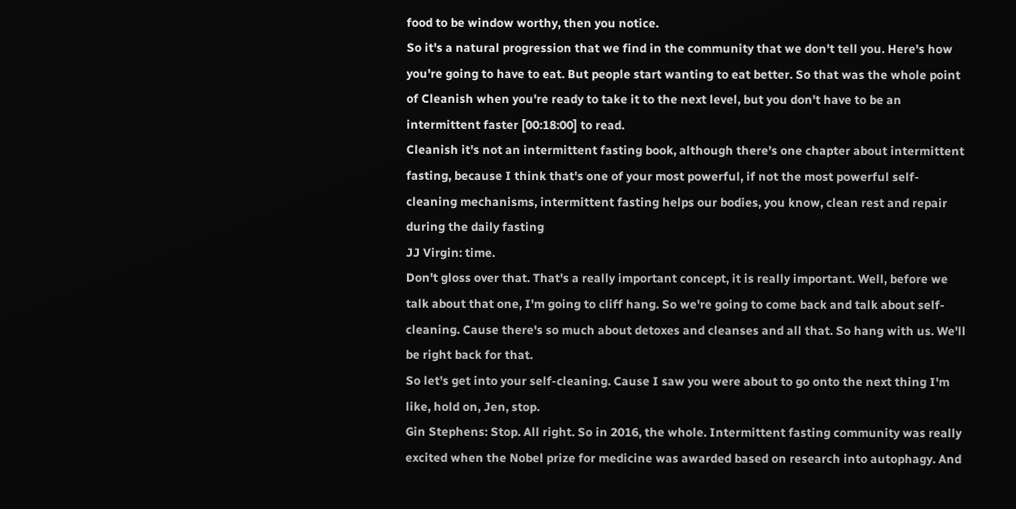food to be window worthy, then you notice.
So it's a natural progression that we find in the community that we don't tell you. Here's how you're going to have to eat. But people start wanting to eat better. So that was the whole point of Cleanish when you're ready to take it to the next level, but you don't have to be an intermittent faster [00:18:00] to read.
Cleanish it's not an intermittent fasting book, although there's one chapter about intermittent fasting, because I think that's one of your most powerful, if not the most powerful self-cleaning mechanisms, intermittent fasting helps our bodies, you know, clean rest and repair during the daily fasting
JJ Virgin: time.
Don't gloss over that. That's a really important concept, it is really important. Well, before we talk about that one, I'm going to cliff hang. So we're going to come back and talk about self-cleaning. Cause there's so much about detoxes and cleanses and all that. So hang with us. We'll be right back for that.
So let's get into your self-cleaning. Cause I saw you were about to go onto the next thing I'm like, hold on, Jen, stop.
Gin Stephens: Stop. All right. So in 2016, the whole. Intermittent fasting community was really excited when the Nobel prize for medicine was awarded based on research into autophagy. And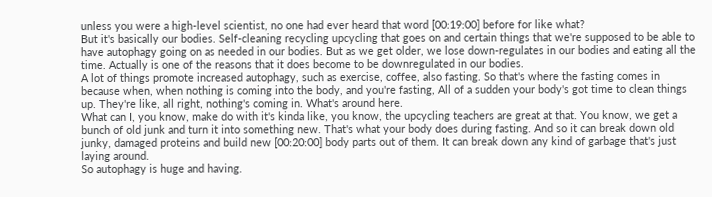unless you were a high-level scientist, no one had ever heard that word [00:19:00] before for like what?
But it's basically our bodies. Self-cleaning recycling upcycling that goes on and certain things that we're supposed to be able to have autophagy going on as needed in our bodies. But as we get older, we lose down-regulates in our bodies and eating all the time. Actually is one of the reasons that it does become to be downregulated in our bodies.
A lot of things promote increased autophagy, such as exercise, coffee, also fasting. So that's where the fasting comes in because when, when nothing is coming into the body, and you're fasting, All of a sudden your body's got time to clean things up. They're like, all right, nothing's coming in. What's around here.
What can I, you know, make do with it's kinda like, you know, the upcycling teachers are great at that. You know, we get a bunch of old junk and turn it into something new. That's what your body does during fasting. And so it can break down old junky, damaged proteins and build new [00:20:00] body parts out of them. It can break down any kind of garbage that's just laying around.
So autophagy is huge and having.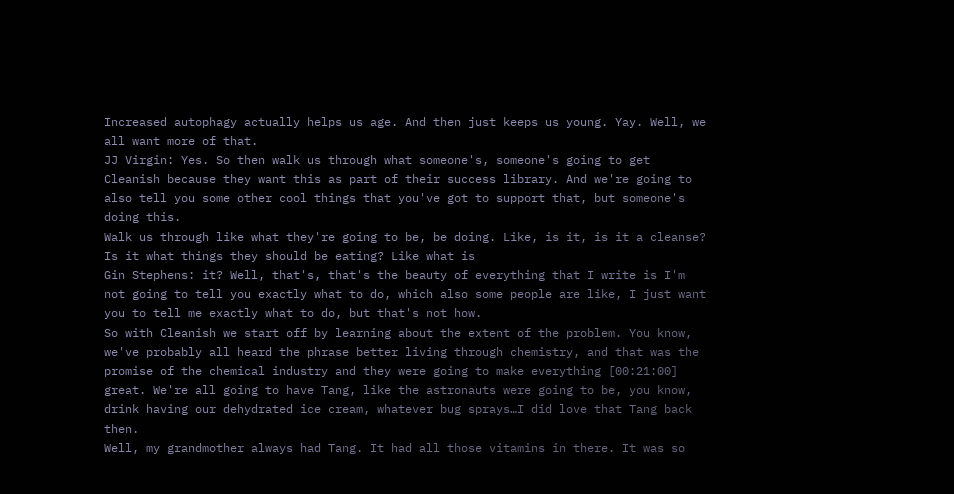Increased autophagy actually helps us age. And then just keeps us young. Yay. Well, we all want more of that.
JJ Virgin: Yes. So then walk us through what someone's, someone's going to get Cleanish because they want this as part of their success library. And we're going to also tell you some other cool things that you've got to support that, but someone's doing this.
Walk us through like what they're going to be, be doing. Like, is it, is it a cleanse? Is it what things they should be eating? Like what is
Gin Stephens: it? Well, that's, that's the beauty of everything that I write is I'm not going to tell you exactly what to do, which also some people are like, I just want you to tell me exactly what to do, but that's not how.
So with Cleanish we start off by learning about the extent of the problem. You know, we've probably all heard the phrase better living through chemistry, and that was the promise of the chemical industry and they were going to make everything [00:21:00] great. We're all going to have Tang, like the astronauts were going to be, you know, drink having our dehydrated ice cream, whatever bug sprays…I did love that Tang back then.
Well, my grandmother always had Tang. It had all those vitamins in there. It was so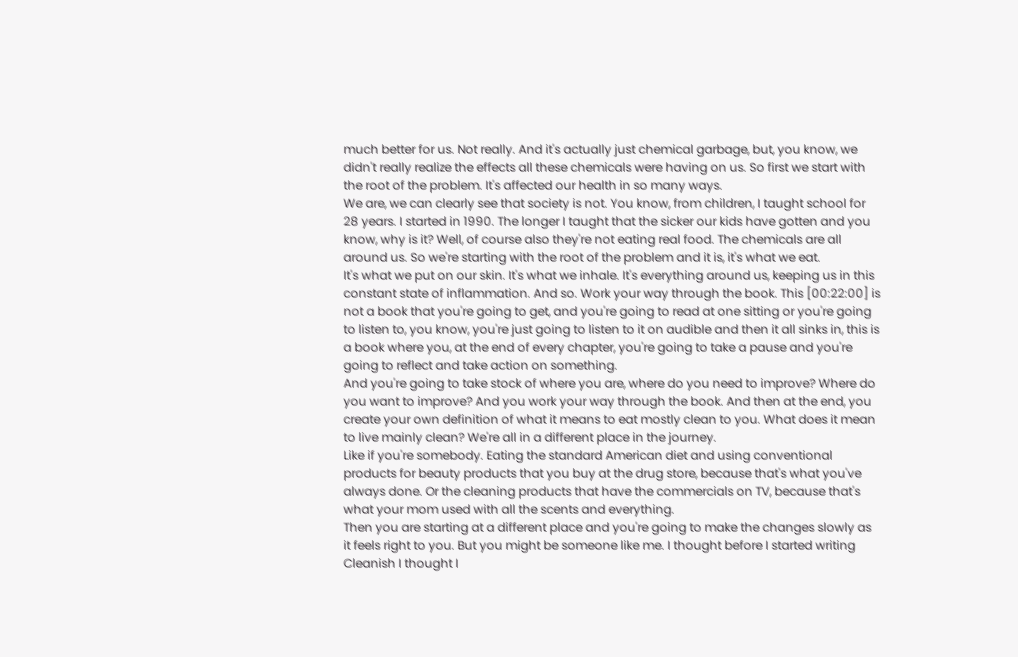much better for us. Not really. And it's actually just chemical garbage, but, you know, we didn't really realize the effects all these chemicals were having on us. So first we start with the root of the problem. It's affected our health in so many ways.
We are, we can clearly see that society is not. You know, from children, I taught school for 28 years. I started in 1990. The longer I taught that the sicker our kids have gotten and you know, why is it? Well, of course also they're not eating real food. The chemicals are all around us. So we're starting with the root of the problem and it is, it's what we eat.
It's what we put on our skin. It's what we inhale. It's everything around us, keeping us in this constant state of inflammation. And so. Work your way through the book. This [00:22:00] is not a book that you're going to get, and you're going to read at one sitting or you're going to listen to, you know, you're just going to listen to it on audible and then it all sinks in, this is a book where you, at the end of every chapter, you're going to take a pause and you're going to reflect and take action on something.
And you're going to take stock of where you are, where do you need to improve? Where do you want to improve? And you work your way through the book. And then at the end, you create your own definition of what it means to eat mostly clean to you. What does it mean to live mainly clean? We're all in a different place in the journey.
Like if you're somebody. Eating the standard American diet and using conventional products for beauty products that you buy at the drug store, because that's what you've always done. Or the cleaning products that have the commercials on TV, because that's what your mom used with all the scents and everything.
Then you are starting at a different place and you're going to make the changes slowly as it feels right to you. But you might be someone like me. I thought before I started writing Cleanish I thought I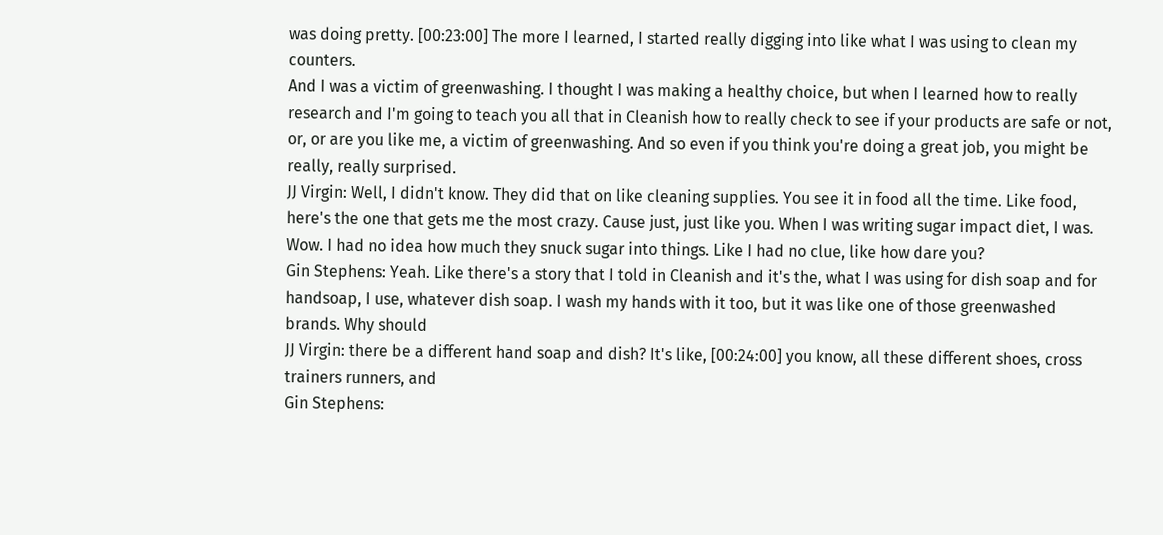was doing pretty. [00:23:00] The more I learned, I started really digging into like what I was using to clean my counters.
And I was a victim of greenwashing. I thought I was making a healthy choice, but when I learned how to really research and I'm going to teach you all that in Cleanish how to really check to see if your products are safe or not, or, or are you like me, a victim of greenwashing. And so even if you think you're doing a great job, you might be really, really surprised.
JJ Virgin: Well, I didn't know. They did that on like cleaning supplies. You see it in food all the time. Like food, here's the one that gets me the most crazy. Cause just, just like you. When I was writing sugar impact diet, I was. Wow. I had no idea how much they snuck sugar into things. Like I had no clue, like how dare you?
Gin Stephens: Yeah. Like there's a story that I told in Cleanish and it's the, what I was using for dish soap and for handsoap, I use, whatever dish soap. I wash my hands with it too, but it was like one of those greenwashed brands. Why should
JJ Virgin: there be a different hand soap and dish? It's like, [00:24:00] you know, all these different shoes, cross trainers runners, and
Gin Stephens: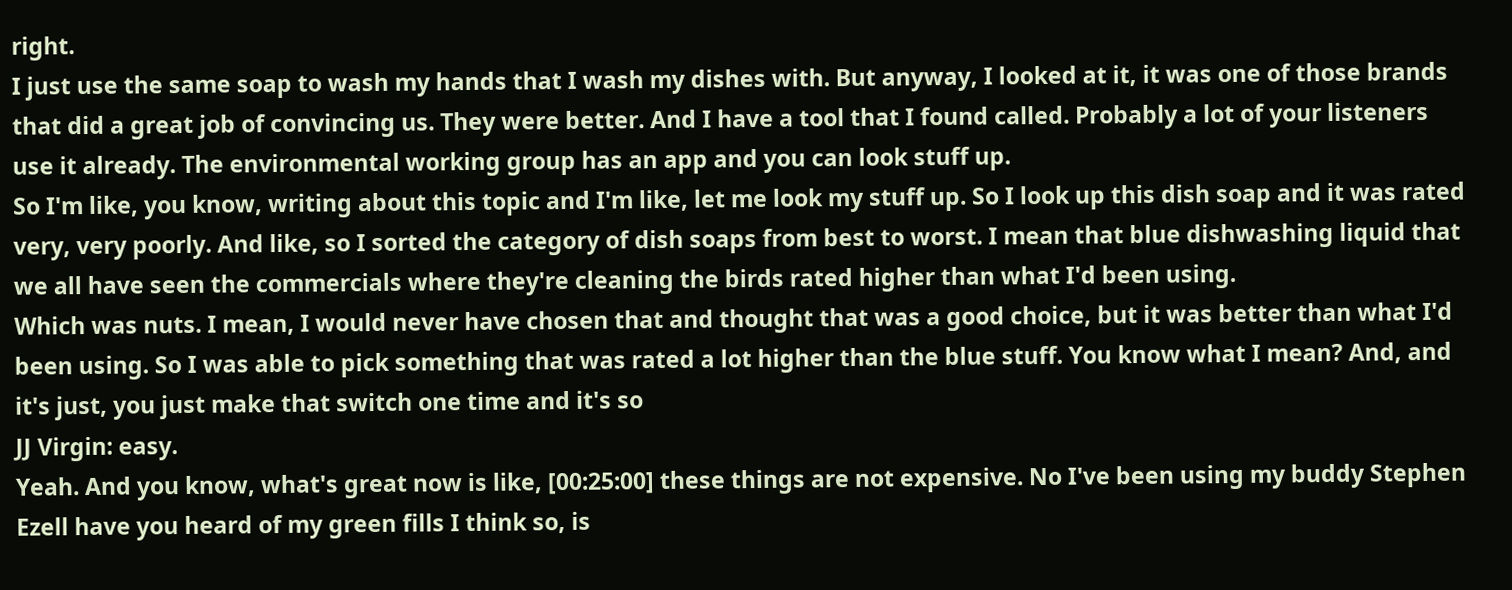right.
I just use the same soap to wash my hands that I wash my dishes with. But anyway, I looked at it, it was one of those brands that did a great job of convincing us. They were better. And I have a tool that I found called. Probably a lot of your listeners use it already. The environmental working group has an app and you can look stuff up.
So I'm like, you know, writing about this topic and I'm like, let me look my stuff up. So I look up this dish soap and it was rated very, very poorly. And like, so I sorted the category of dish soaps from best to worst. I mean that blue dishwashing liquid that we all have seen the commercials where they're cleaning the birds rated higher than what I'd been using.
Which was nuts. I mean, I would never have chosen that and thought that was a good choice, but it was better than what I'd been using. So I was able to pick something that was rated a lot higher than the blue stuff. You know what I mean? And, and it's just, you just make that switch one time and it's so
JJ Virgin: easy.
Yeah. And you know, what's great now is like, [00:25:00] these things are not expensive. No I've been using my buddy Stephen Ezell have you heard of my green fills I think so, is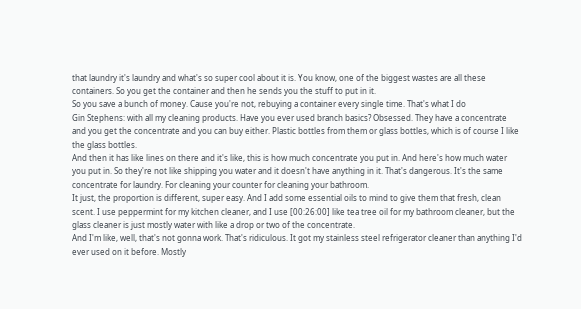that laundry it's laundry and what's so super cool about it is. You know, one of the biggest wastes are all these containers. So you get the container and then he sends you the stuff to put in it.
So you save a bunch of money. Cause you're not, rebuying a container every single time. That's what I do
Gin Stephens: with all my cleaning products. Have you ever used branch basics? Obsessed. They have a concentrate and you get the concentrate and you can buy either. Plastic bottles from them or glass bottles, which is of course I like the glass bottles.
And then it has like lines on there and it's like, this is how much concentrate you put in. And here's how much water you put in. So they're not like shipping you water and it doesn't have anything in it. That's dangerous. It's the same concentrate for laundry. For cleaning your counter for cleaning your bathroom.
It just, the proportion is different, super easy. And I add some essential oils to mind to give them that fresh, clean scent. I use peppermint for my kitchen cleaner, and I use [00:26:00] like tea tree oil for my bathroom cleaner, but the glass cleaner is just mostly water with like a drop or two of the concentrate.
And I'm like, well, that's not gonna work. That's ridiculous. It got my stainless steel refrigerator cleaner than anything I'd ever used on it before. Mostly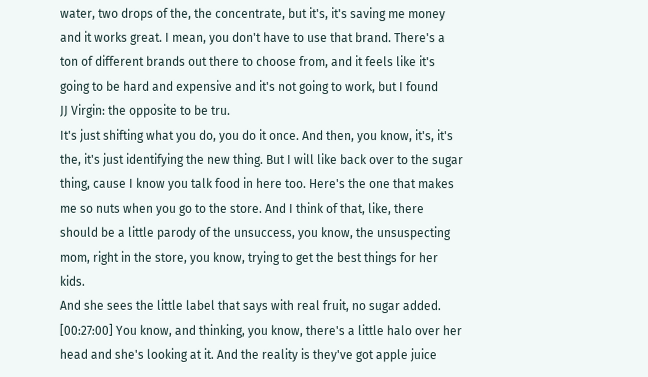water, two drops of the, the concentrate, but it's, it's saving me money and it works great. I mean, you don't have to use that brand. There's a ton of different brands out there to choose from, and it feels like it's going to be hard and expensive and it's not going to work, but I found
JJ Virgin: the opposite to be tru.
It's just shifting what you do, you do it once. And then, you know, it's, it's the, it's just identifying the new thing. But I will like back over to the sugar thing, cause I know you talk food in here too. Here's the one that makes me so nuts when you go to the store. And I think of that, like, there should be a little parody of the unsuccess, you know, the unsuspecting mom, right in the store, you know, trying to get the best things for her kids.
And she sees the little label that says with real fruit, no sugar added. [00:27:00] You know, and thinking, you know, there's a little halo over her head and she's looking at it. And the reality is they've got apple juice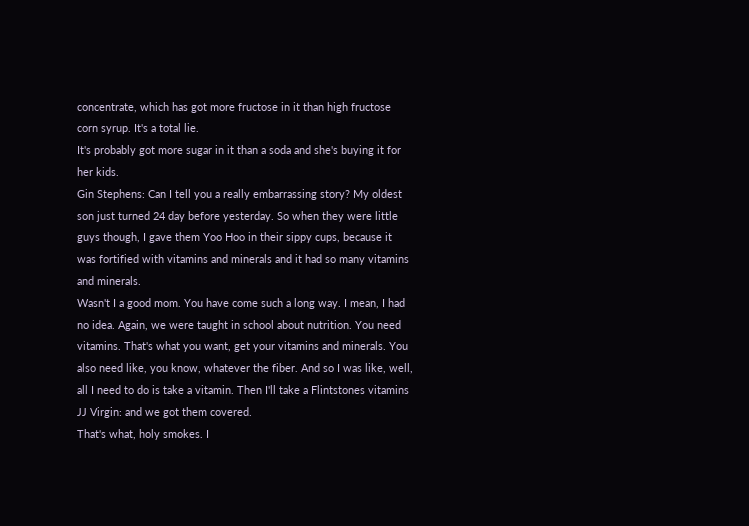concentrate, which has got more fructose in it than high fructose corn syrup. It's a total lie.
It's probably got more sugar in it than a soda and she's buying it for her kids.
Gin Stephens: Can I tell you a really embarrassing story? My oldest son just turned 24 day before yesterday. So when they were little guys though, I gave them Yoo Hoo in their sippy cups, because it was fortified with vitamins and minerals and it had so many vitamins and minerals.
Wasn't I a good mom. You have come such a long way. I mean, I had no idea. Again, we were taught in school about nutrition. You need vitamins. That's what you want, get your vitamins and minerals. You also need like, you know, whatever the fiber. And so I was like, well, all I need to do is take a vitamin. Then I'll take a Flintstones vitamins
JJ Virgin: and we got them covered.
That's what, holy smokes. I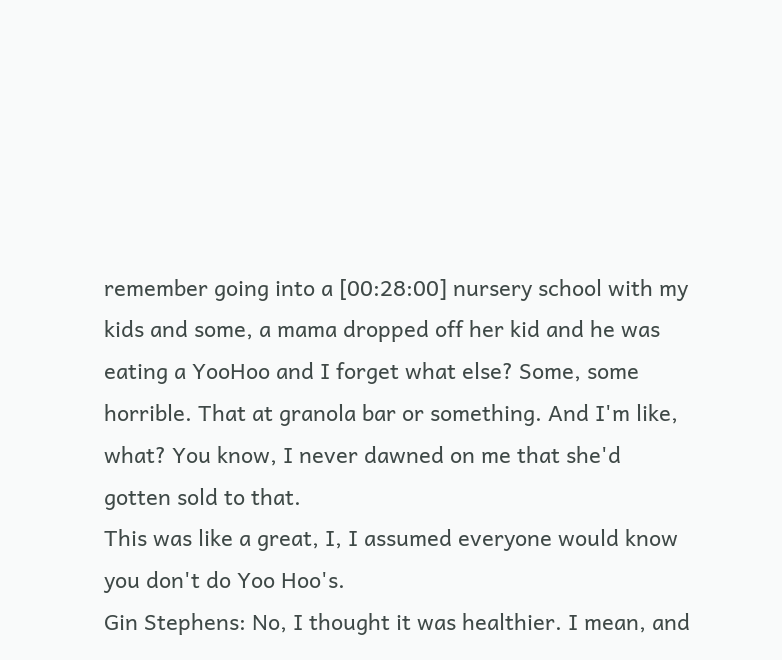remember going into a [00:28:00] nursery school with my kids and some, a mama dropped off her kid and he was eating a YooHoo and I forget what else? Some, some horrible. That at granola bar or something. And I'm like, what? You know, I never dawned on me that she'd gotten sold to that.
This was like a great, I, I assumed everyone would know you don't do Yoo Hoo's.
Gin Stephens: No, I thought it was healthier. I mean, and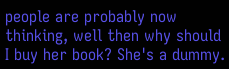people are probably now thinking, well then why should I buy her book? She's a dummy.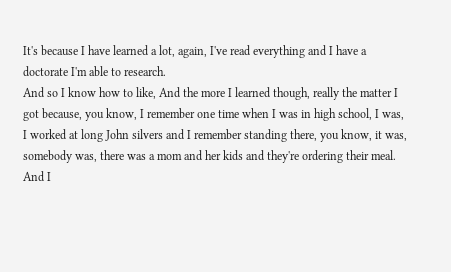It's because I have learned a lot, again, I've read everything and I have a doctorate I'm able to research.
And so I know how to like, And the more I learned though, really the matter I got because, you know, I remember one time when I was in high school, I was, I worked at long John silvers and I remember standing there, you know, it was, somebody was, there was a mom and her kids and they're ordering their meal.
And I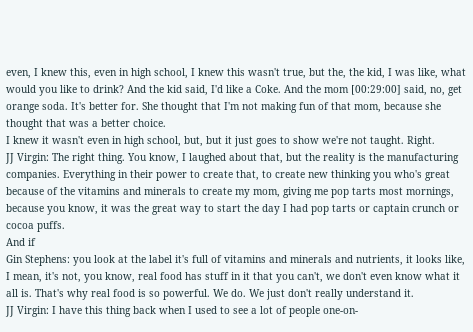even, I knew this, even in high school, I knew this wasn't true, but the, the kid, I was like, what would you like to drink? And the kid said, I'd like a Coke. And the mom [00:29:00] said, no, get orange soda. It's better for. She thought that I'm not making fun of that mom, because she thought that was a better choice.
I knew it wasn't even in high school, but, but it just goes to show we're not taught. Right.
JJ Virgin: The right thing. You know, I laughed about that, but the reality is the manufacturing companies. Everything in their power to create that, to create new thinking you who's great because of the vitamins and minerals to create my mom, giving me pop tarts most mornings, because you know, it was the great way to start the day I had pop tarts or captain crunch or cocoa puffs.
And if
Gin Stephens: you look at the label it's full of vitamins and minerals and nutrients, it looks like, I mean, it's not, you know, real food has stuff in it that you can't, we don't even know what it all is. That's why real food is so powerful. We do. We just don't really understand it.
JJ Virgin: I have this thing back when I used to see a lot of people one-on-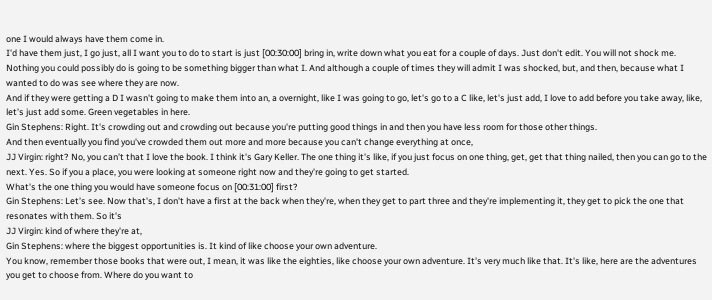one I would always have them come in.
I'd have them just, I go just, all I want you to do to start is just [00:30:00] bring in, write down what you eat for a couple of days. Just don't edit. You will not shock me. Nothing you could possibly do is going to be something bigger than what I. And although a couple of times they will admit I was shocked, but, and then, because what I wanted to do was see where they are now.
And if they were getting a D I wasn't going to make them into an, a overnight, like I was going to go, let's go to a C like, let's just add, I love to add before you take away, like, let's just add some. Green vegetables in here.
Gin Stephens: Right. It's crowding out and crowding out because you're putting good things in and then you have less room for those other things.
And then eventually you find you've crowded them out more and more because you can't change everything at once,
JJ Virgin: right? No, you can't that I love the book. I think it's Gary Keller. The one thing it's like, if you just focus on one thing, get, get that thing nailed, then you can go to the next. Yes. So if you a place, you were looking at someone right now and they're going to get started.
What's the one thing you would have someone focus on [00:31:00] first?
Gin Stephens: Let's see. Now that's, I don't have a first at the back when they're, when they get to part three and they're implementing it, they get to pick the one that resonates with them. So it's
JJ Virgin: kind of where they're at,
Gin Stephens: where the biggest opportunities is. It kind of like choose your own adventure.
You know, remember those books that were out, I mean, it was like the eighties, like choose your own adventure. It's very much like that. It's like, here are the adventures you get to choose from. Where do you want to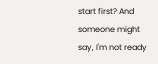start first? And someone might say, I'm not ready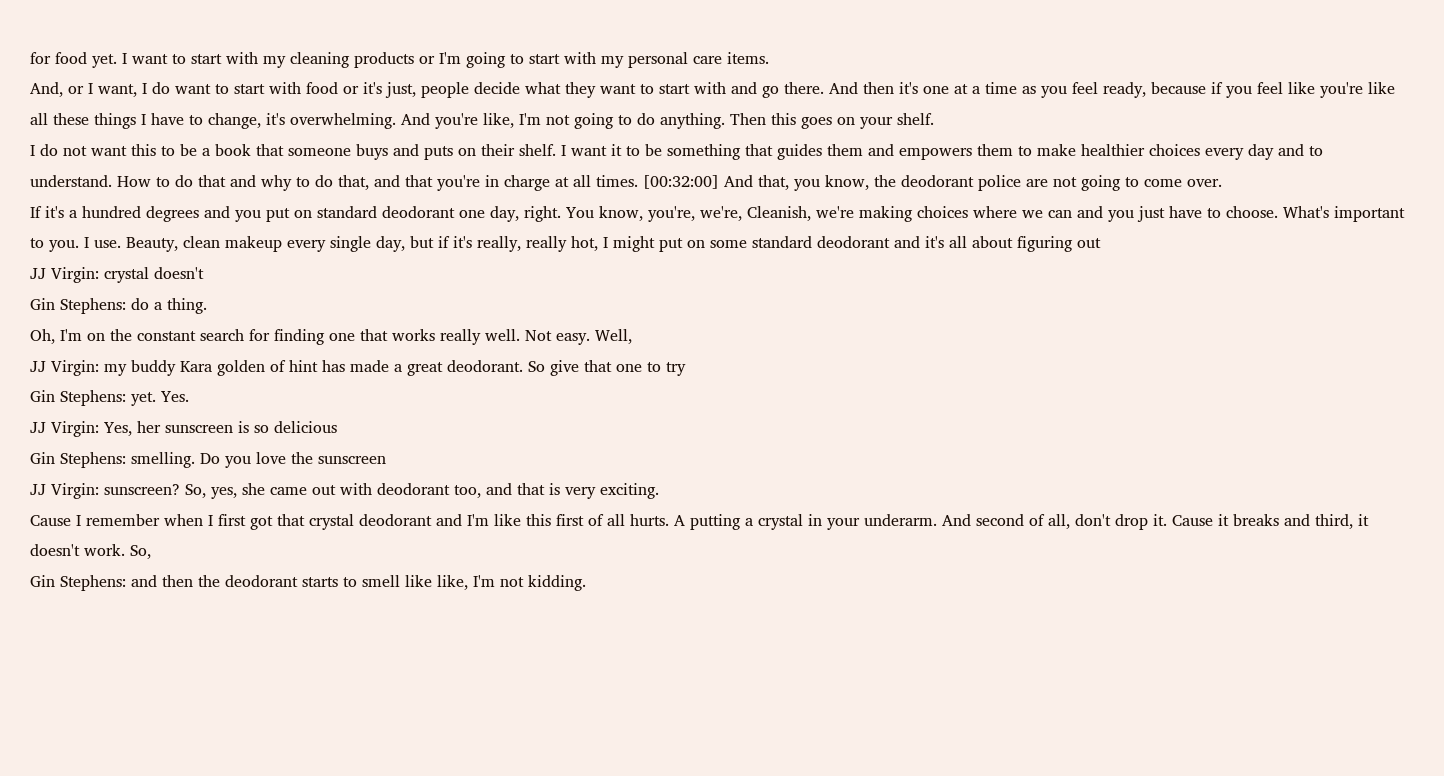for food yet. I want to start with my cleaning products or I'm going to start with my personal care items.
And, or I want, I do want to start with food or it's just, people decide what they want to start with and go there. And then it's one at a time as you feel ready, because if you feel like you're like all these things I have to change, it's overwhelming. And you're like, I'm not going to do anything. Then this goes on your shelf.
I do not want this to be a book that someone buys and puts on their shelf. I want it to be something that guides them and empowers them to make healthier choices every day and to understand. How to do that and why to do that, and that you're in charge at all times. [00:32:00] And that, you know, the deodorant police are not going to come over.
If it's a hundred degrees and you put on standard deodorant one day, right. You know, you're, we're, Cleanish, we're making choices where we can and you just have to choose. What's important to you. I use. Beauty, clean makeup every single day, but if it's really, really hot, I might put on some standard deodorant and it's all about figuring out
JJ Virgin: crystal doesn't
Gin Stephens: do a thing.
Oh, I'm on the constant search for finding one that works really well. Not easy. Well,
JJ Virgin: my buddy Kara golden of hint has made a great deodorant. So give that one to try
Gin Stephens: yet. Yes.
JJ Virgin: Yes, her sunscreen is so delicious
Gin Stephens: smelling. Do you love the sunscreen
JJ Virgin: sunscreen? So, yes, she came out with deodorant too, and that is very exciting.
Cause I remember when I first got that crystal deodorant and I'm like this first of all hurts. A putting a crystal in your underarm. And second of all, don't drop it. Cause it breaks and third, it doesn't work. So,
Gin Stephens: and then the deodorant starts to smell like like, I'm not kidding.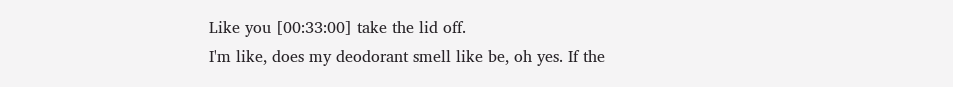Like you [00:33:00] take the lid off.
I'm like, does my deodorant smell like be, oh yes. If the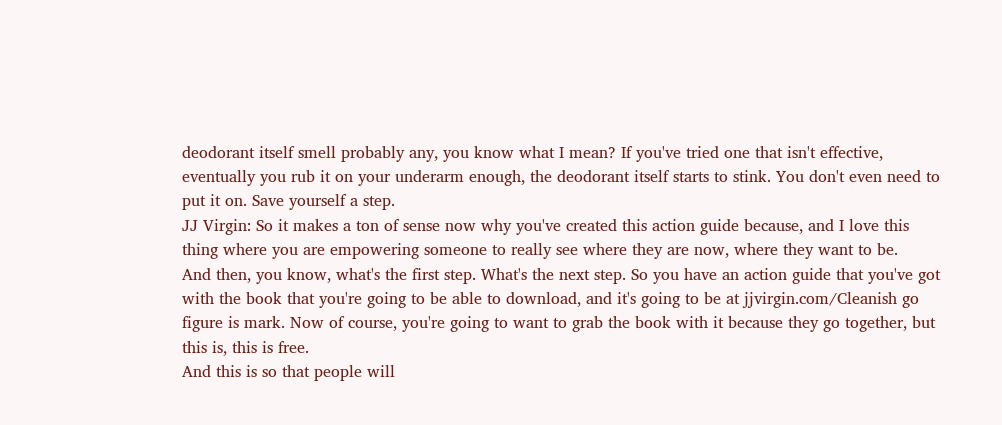deodorant itself smell probably any, you know what I mean? If you've tried one that isn't effective, eventually you rub it on your underarm enough, the deodorant itself starts to stink. You don't even need to put it on. Save yourself a step.
JJ Virgin: So it makes a ton of sense now why you've created this action guide because, and I love this thing where you are empowering someone to really see where they are now, where they want to be.
And then, you know, what's the first step. What's the next step. So you have an action guide that you've got with the book that you're going to be able to download, and it's going to be at jjvirgin.com/Cleanish go figure is mark. Now of course, you're going to want to grab the book with it because they go together, but this is, this is free.
And this is so that people will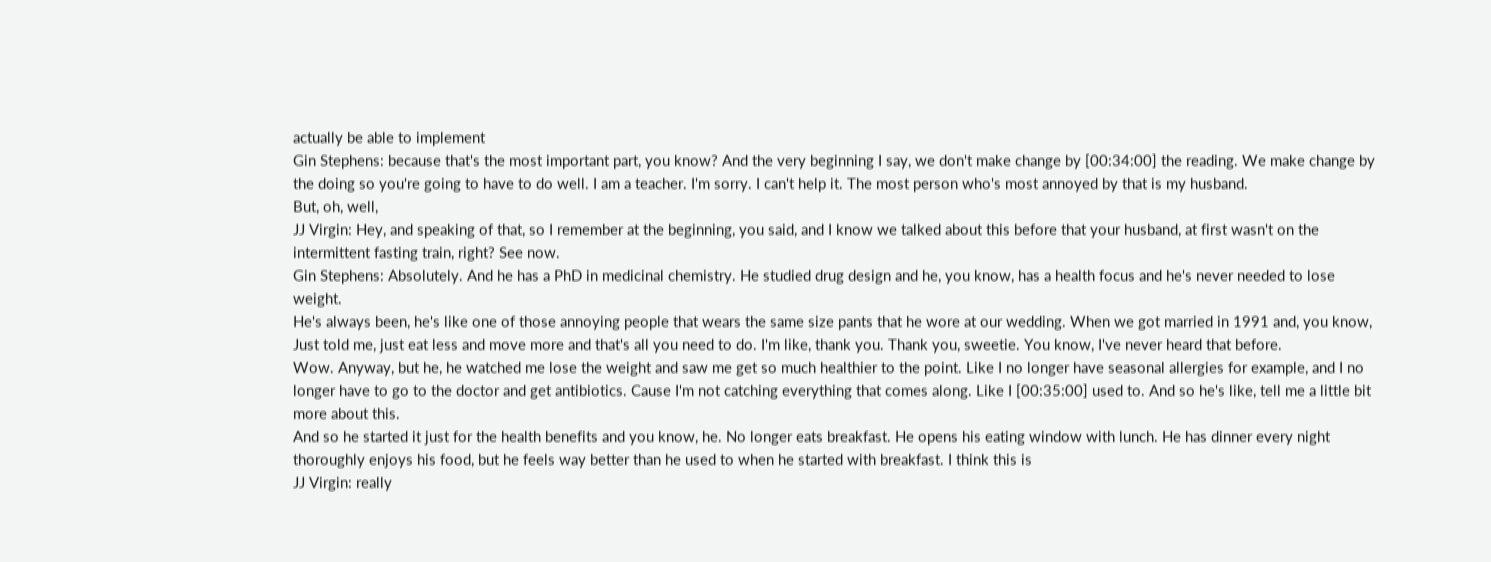actually be able to implement
Gin Stephens: because that's the most important part, you know? And the very beginning I say, we don't make change by [00:34:00] the reading. We make change by the doing so you're going to have to do well. I am a teacher. I'm sorry. I can't help it. The most person who's most annoyed by that is my husband.
But, oh, well,
JJ Virgin: Hey, and speaking of that, so I remember at the beginning, you said, and I know we talked about this before that your husband, at first wasn't on the intermittent fasting train, right? See now.
Gin Stephens: Absolutely. And he has a PhD in medicinal chemistry. He studied drug design and he, you know, has a health focus and he's never needed to lose weight.
He's always been, he's like one of those annoying people that wears the same size pants that he wore at our wedding. When we got married in 1991 and, you know, Just told me, just eat less and move more and that's all you need to do. I'm like, thank you. Thank you, sweetie. You know, I've never heard that before.
Wow. Anyway, but he, he watched me lose the weight and saw me get so much healthier to the point. Like I no longer have seasonal allergies for example, and I no longer have to go to the doctor and get antibiotics. Cause I'm not catching everything that comes along. Like I [00:35:00] used to. And so he's like, tell me a little bit more about this.
And so he started it just for the health benefits and you know, he. No longer eats breakfast. He opens his eating window with lunch. He has dinner every night thoroughly enjoys his food, but he feels way better than he used to when he started with breakfast. I think this is
JJ Virgin: really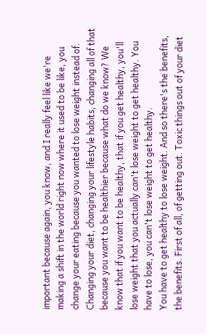important because again, you know, and I really feel like we're making a shift in the world right now where it used to be like, you change your eating because you wanted to lose weight instead of.
Changing your diet, changing your lifestyle habits, changing all of that because you want to be healthier because what do we know? We know that if you want to be healthy, that if you get healthy, you'll lose weight that you actually can't lose weight to get healthy. You have to lose, you can't lose weight to get healthy.
You have to get healthy to lose weight. And so there's the benefits, the benefits. First of all, of getting out. Toxic things out of your diet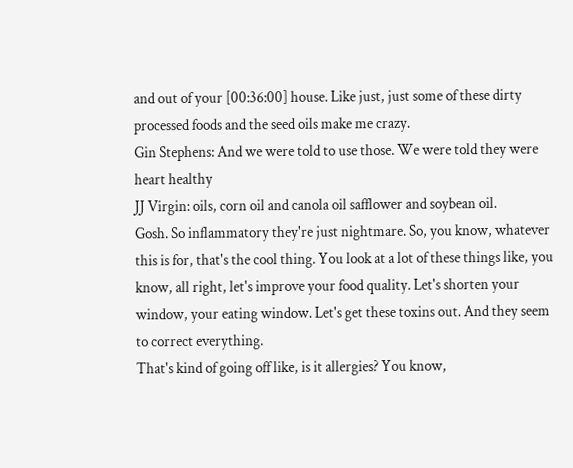and out of your [00:36:00] house. Like just, just some of these dirty processed foods and the seed oils make me crazy.
Gin Stephens: And we were told to use those. We were told they were heart healthy
JJ Virgin: oils, corn oil and canola oil safflower and soybean oil.
Gosh. So inflammatory they're just nightmare. So, you know, whatever this is for, that's the cool thing. You look at a lot of these things like, you know, all right, let's improve your food quality. Let's shorten your window, your eating window. Let's get these toxins out. And they seem to correct everything.
That's kind of going off like, is it allergies? You know,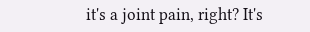it's a joint pain, right? It's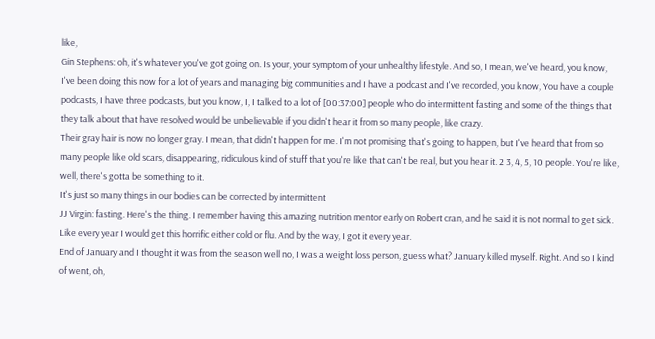like,
Gin Stephens: oh, it's whatever you've got going on. Is your, your symptom of your unhealthy lifestyle. And so, I mean, we've heard, you know, I've been doing this now for a lot of years and managing big communities and I have a podcast and I've recorded, you know, You have a couple podcasts, I have three podcasts, but you know, I, I talked to a lot of [00:37:00] people who do intermittent fasting and some of the things that they talk about that have resolved would be unbelievable if you didn't hear it from so many people, like crazy.
Their gray hair is now no longer gray. I mean, that didn't happen for me. I'm not promising that's going to happen, but I've heard that from so many people like old scars, disappearing, ridiculous kind of stuff that you're like that can't be real, but you hear it. 2 3, 4, 5, 10 people. You're like, well, there's gotta be something to it.
It's just so many things in our bodies can be corrected by intermittent
JJ Virgin: fasting. Here's the thing. I remember having this amazing nutrition mentor early on Robert cran, and he said it is not normal to get sick. Like every year I would get this horrific either cold or flu. And by the way, I got it every year.
End of January and I thought it was from the season well no, I was a weight loss person, guess what? January killed myself. Right. And so I kind of went, oh,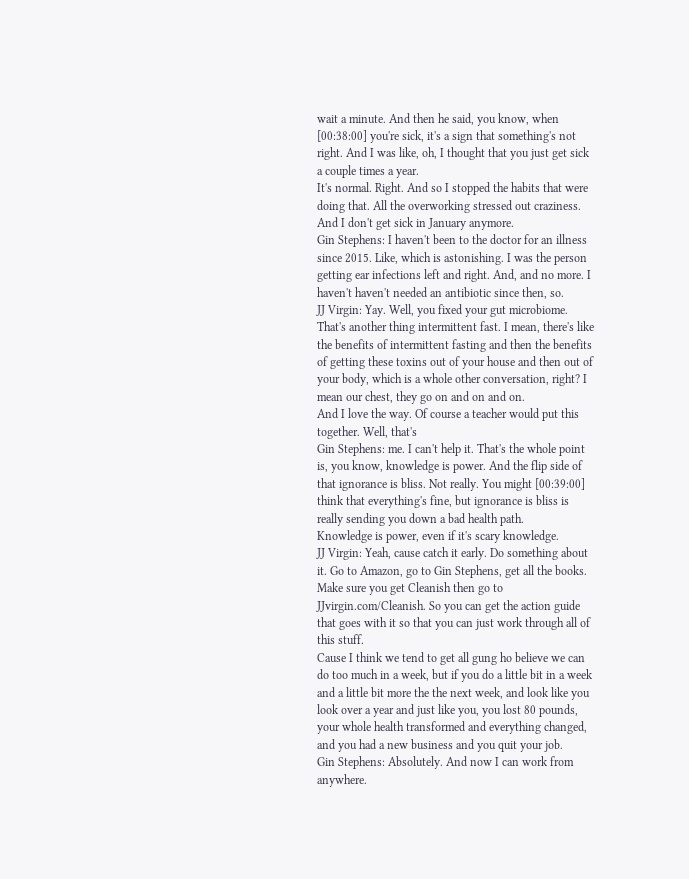wait a minute. And then he said, you know, when [00:38:00] you're sick, it's a sign that something's not right. And I was like, oh, I thought that you just get sick a couple times a year.
It's normal. Right. And so I stopped the habits that were doing that. All the overworking stressed out craziness. And I don't get sick in January anymore.
Gin Stephens: I haven't been to the doctor for an illness since 2015. Like, which is astonishing. I was the person getting ear infections left and right. And, and no more. I haven't haven't needed an antibiotic since then, so.
JJ Virgin: Yay. Well, you fixed your gut microbiome. That's another thing intermittent fast. I mean, there's like the benefits of intermittent fasting and then the benefits of getting these toxins out of your house and then out of your body, which is a whole other conversation, right? I mean our chest, they go on and on and on.
And I love the way. Of course a teacher would put this together. Well, that's
Gin Stephens: me. I can't help it. That's the whole point is, you know, knowledge is power. And the flip side of that ignorance is bliss. Not really. You might [00:39:00] think that everything's fine, but ignorance is bliss is really sending you down a bad health path.
Knowledge is power, even if it's scary knowledge.
JJ Virgin: Yeah, cause catch it early. Do something about it. Go to Amazon, go to Gin Stephens, get all the books. Make sure you get Cleanish then go to JJvirgin.com/Cleanish. So you can get the action guide that goes with it so that you can just work through all of this stuff.
Cause I think we tend to get all gung ho believe we can do too much in a week, but if you do a little bit in a week and a little bit more the the next week, and look like you look over a year and just like you, you lost 80 pounds, your whole health transformed and everything changed, and you had a new business and you quit your job.
Gin Stephens: Absolutely. And now I can work from anywhere.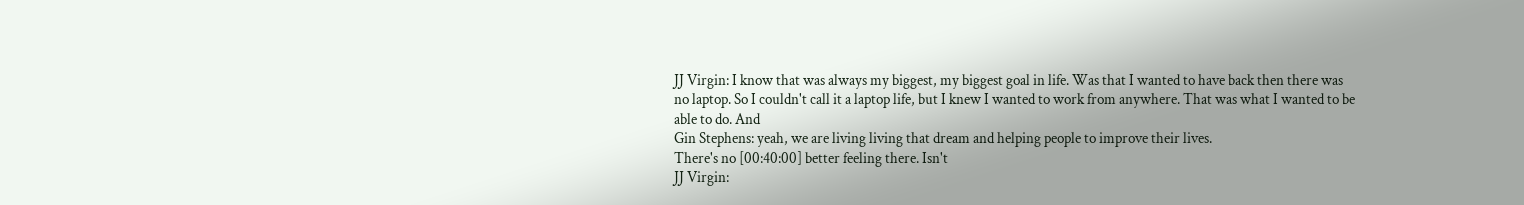JJ Virgin: I know that was always my biggest, my biggest goal in life. Was that I wanted to have back then there was no laptop. So I couldn't call it a laptop life, but I knew I wanted to work from anywhere. That was what I wanted to be able to do. And
Gin Stephens: yeah, we are living living that dream and helping people to improve their lives.
There's no [00:40:00] better feeling there. Isn't
JJ Virgin: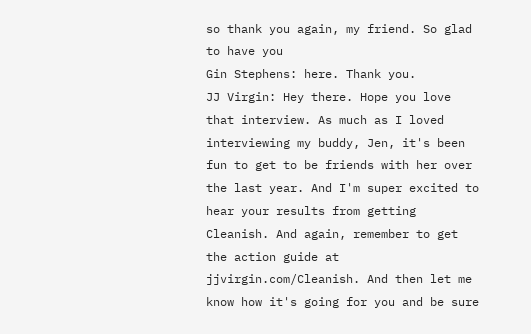so thank you again, my friend. So glad to have you
Gin Stephens: here. Thank you.
JJ Virgin: Hey there. Hope you love that interview. As much as I loved interviewing my buddy, Jen, it's been fun to get to be friends with her over the last year. And I'm super excited to hear your results from getting Cleanish. And again, remember to get the action guide at jjvirgin.com/Cleanish. And then let me know how it's going for you and be sure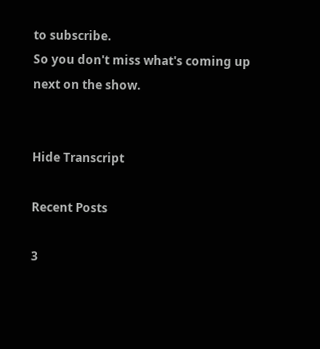to subscribe.
So you don't miss what's coming up next on the show.


Hide Transcript

Recent Posts

3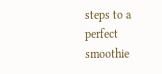steps to a perfect smoothie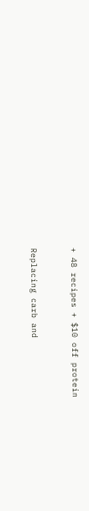+ 48 recipes + $10 off protein


Replacing carb and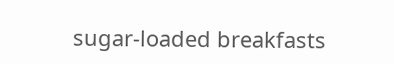sugar-loaded breakfasts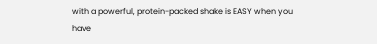with a powerful, protein-packed shake is EASY when you have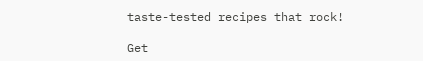taste-tested recipes that rock!

Get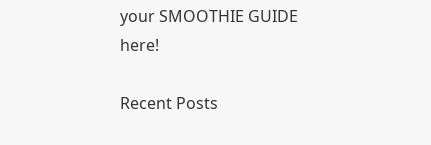your SMOOTHIE GUIDE here!

Recent Posts